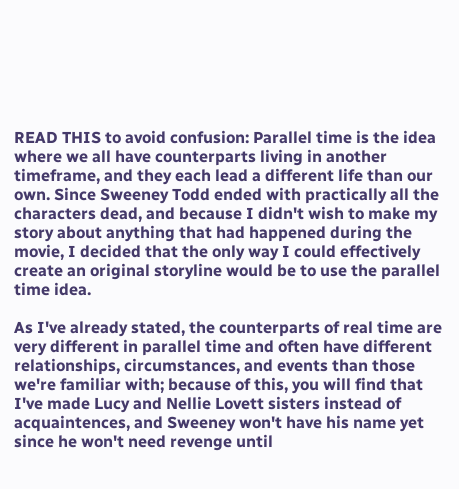READ THIS to avoid confusion: Parallel time is the idea where we all have counterparts living in another timeframe, and they each lead a different life than our own. Since Sweeney Todd ended with practically all the characters dead, and because I didn't wish to make my story about anything that had happened during the movie, I decided that the only way I could effectively create an original storyline would be to use the parallel time idea.

As I've already stated, the counterparts of real time are very different in parallel time and often have different relationships, circumstances, and events than those we're familiar with; because of this, you will find that I've made Lucy and Nellie Lovett sisters instead of acquaintences, and Sweeney won't have his name yet since he won't need revenge until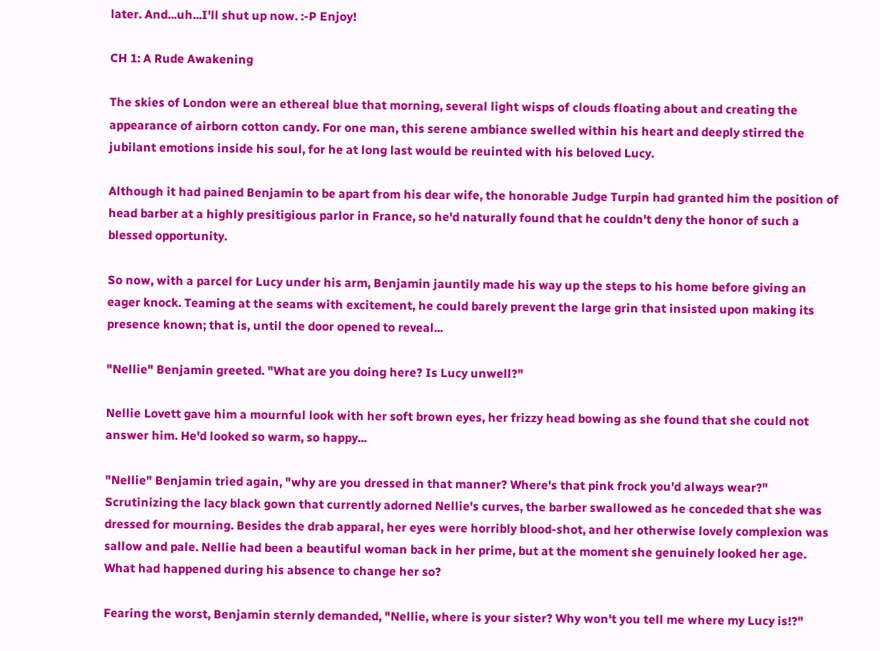later. And...uh...I'll shut up now. :-P Enjoy!

CH 1: A Rude Awakening

The skies of London were an ethereal blue that morning, several light wisps of clouds floating about and creating the appearance of airborn cotton candy. For one man, this serene ambiance swelled within his heart and deeply stirred the jubilant emotions inside his soul, for he at long last would be reuinted with his beloved Lucy.

Although it had pained Benjamin to be apart from his dear wife, the honorable Judge Turpin had granted him the position of head barber at a highly presitigious parlor in France, so he'd naturally found that he couldn't deny the honor of such a blessed opportunity.

So now, with a parcel for Lucy under his arm, Benjamin jauntily made his way up the steps to his home before giving an eager knock. Teaming at the seams with excitement, he could barely prevent the large grin that insisted upon making its presence known; that is, until the door opened to reveal...

"Nellie" Benjamin greeted. "What are you doing here? Is Lucy unwell?"

Nellie Lovett gave him a mournful look with her soft brown eyes, her frizzy head bowing as she found that she could not answer him. He'd looked so warm, so happy...

"Nellie" Benjamin tried again, "why are you dressed in that manner? Where's that pink frock you'd always wear?" Scrutinizing the lacy black gown that currently adorned Nellie's curves, the barber swallowed as he conceded that she was dressed for mourning. Besides the drab apparal, her eyes were horribly blood-shot, and her otherwise lovely complexion was sallow and pale. Nellie had been a beautiful woman back in her prime, but at the moment she genuinely looked her age. What had happened during his absence to change her so?

Fearing the worst, Benjamin sternly demanded, "Nellie, where is your sister? Why won't you tell me where my Lucy is!?"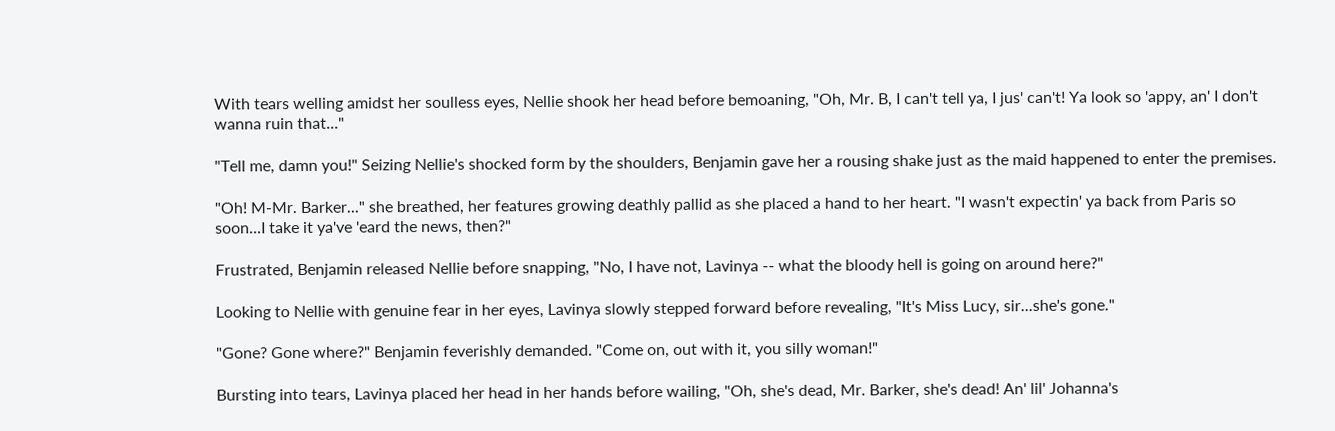With tears welling amidst her soulless eyes, Nellie shook her head before bemoaning, "Oh, Mr. B, I can't tell ya, I jus' can't! Ya look so 'appy, an' I don't wanna ruin that..."

"Tell me, damn you!" Seizing Nellie's shocked form by the shoulders, Benjamin gave her a rousing shake just as the maid happened to enter the premises.

"Oh! M-Mr. Barker..." she breathed, her features growing deathly pallid as she placed a hand to her heart. "I wasn't expectin' ya back from Paris so soon...I take it ya've 'eard the news, then?"

Frustrated, Benjamin released Nellie before snapping, "No, I have not, Lavinya -- what the bloody hell is going on around here?"

Looking to Nellie with genuine fear in her eyes, Lavinya slowly stepped forward before revealing, "It's Miss Lucy, sir...she's gone."

"Gone? Gone where?" Benjamin feverishly demanded. "Come on, out with it, you silly woman!"

Bursting into tears, Lavinya placed her head in her hands before wailing, "Oh, she's dead, Mr. Barker, she's dead! An' lil' Johanna's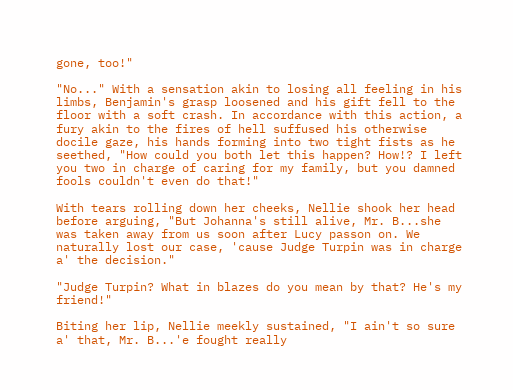gone, too!"

"No..." With a sensation akin to losing all feeling in his limbs, Benjamin's grasp loosened and his gift fell to the floor with a soft crash. In accordance with this action, a fury akin to the fires of hell suffused his otherwise docile gaze, his hands forming into two tight fists as he seethed, "How could you both let this happen? How!? I left you two in charge of caring for my family, but you damned fools couldn't even do that!"

With tears rolling down her cheeks, Nellie shook her head before arguing, "But Johanna's still alive, Mr. B...she was taken away from us soon after Lucy passon on. We naturally lost our case, 'cause Judge Turpin was in charge a' the decision."

"Judge Turpin? What in blazes do you mean by that? He's my friend!"

Biting her lip, Nellie meekly sustained, "I ain't so sure a' that, Mr. B...'e fought really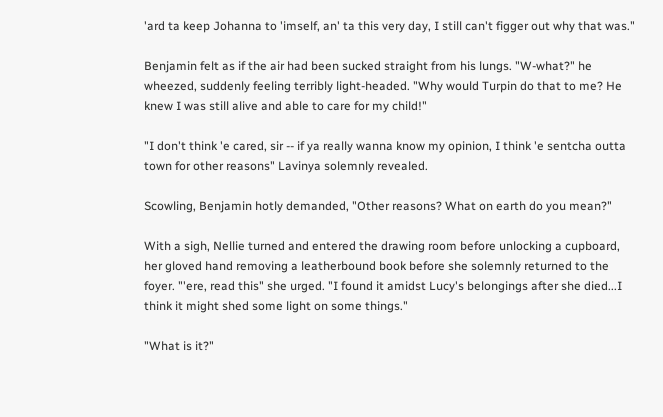'ard ta keep Johanna to 'imself, an' ta this very day, I still can't figger out why that was."

Benjamin felt as if the air had been sucked straight from his lungs. "W-what?" he wheezed, suddenly feeling terribly light-headed. "Why would Turpin do that to me? He knew I was still alive and able to care for my child!"

"I don't think 'e cared, sir -- if ya really wanna know my opinion, I think 'e sentcha outta town for other reasons" Lavinya solemnly revealed.

Scowling, Benjamin hotly demanded, "Other reasons? What on earth do you mean?"

With a sigh, Nellie turned and entered the drawing room before unlocking a cupboard, her gloved hand removing a leatherbound book before she solemnly returned to the foyer. "'ere, read this" she urged. "I found it amidst Lucy's belongings after she died...I think it might shed some light on some things."

"What is it?"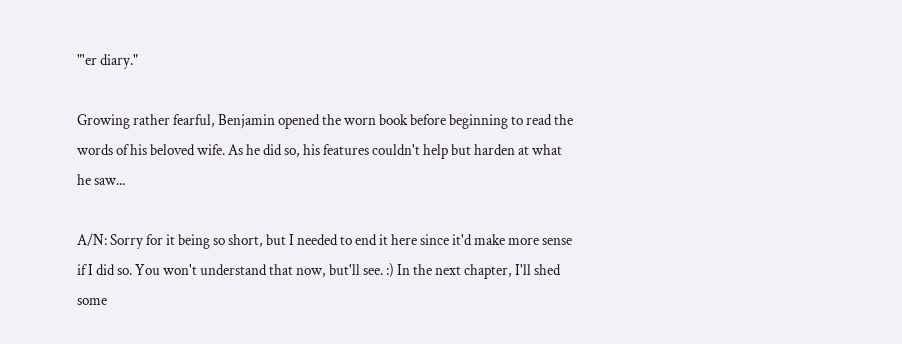"'er diary."

Growing rather fearful, Benjamin opened the worn book before beginning to read the words of his beloved wife. As he did so, his features couldn't help but harden at what he saw...

A/N: Sorry for it being so short, but I needed to end it here since it'd make more sense if I did so. You won't understand that now, but'll see. :) In the next chapter, I'll shed some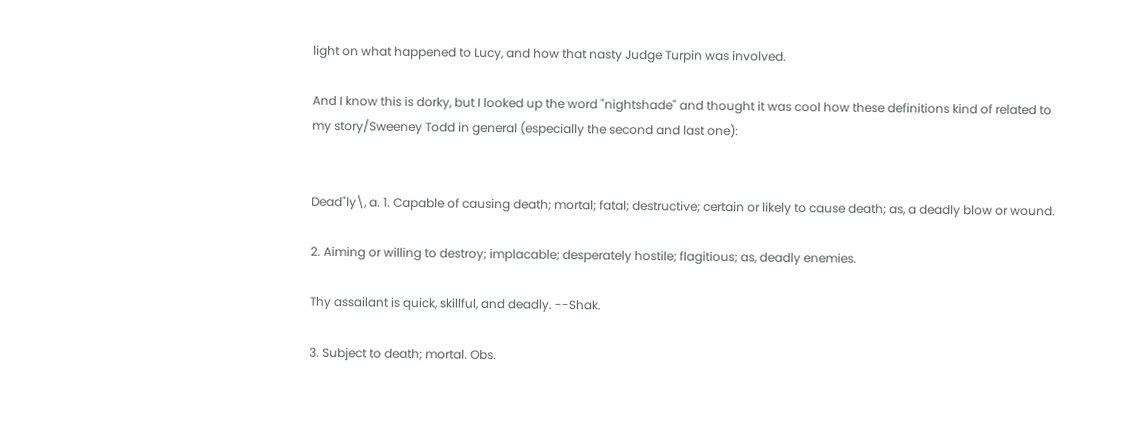light on what happened to Lucy, and how that nasty Judge Turpin was involved.

And I know this is dorky, but I looked up the word "nightshade" and thought it was cool how these definitions kind of related to my story/Sweeney Todd in general (especially the second and last one):


Dead"ly\, a. 1. Capable of causing death; mortal; fatal; destructive; certain or likely to cause death; as, a deadly blow or wound.

2. Aiming or willing to destroy; implacable; desperately hostile; flagitious; as, deadly enemies.

Thy assailant is quick, skillful, and deadly. --Shak.

3. Subject to death; mortal. Obs.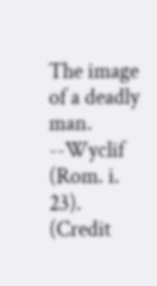The image of a deadly man. --Wyclif (Rom. i. 23). (Credit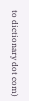to dictionary dot com)